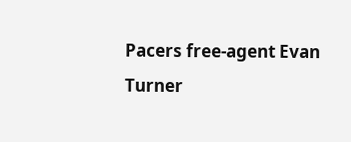Pacers free-agent Evan Turner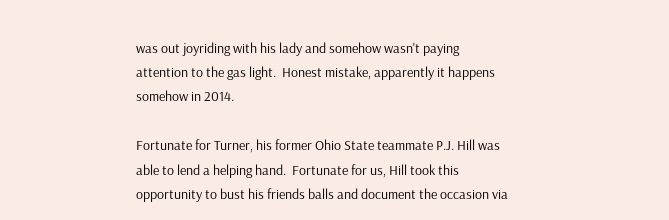was out joyriding with his lady and somehow wasn't paying attention to the gas light.  Honest mistake, apparently it happens somehow in 2014.

Fortunate for Turner, his former Ohio State teammate P.J. Hill was able to lend a helping hand.  Fortunate for us, Hill took this opportunity to bust his friends balls and document the occasion via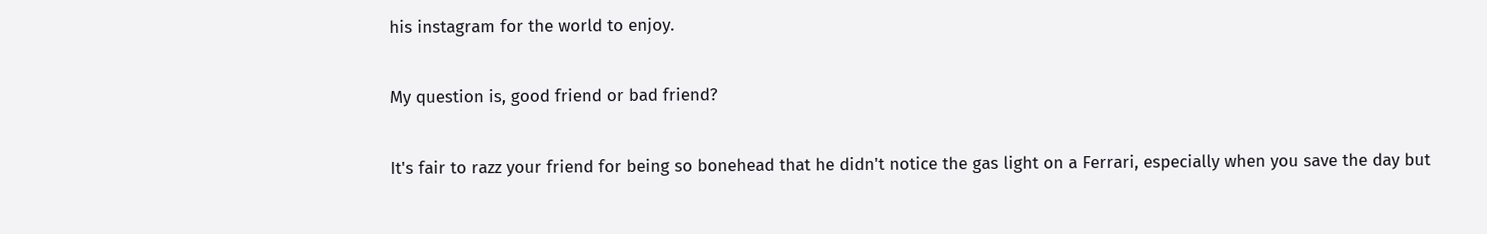his instagram for the world to enjoy.

My question is, good friend or bad friend?

It's fair to razz your friend for being so bonehead that he didn't notice the gas light on a Ferrari, especially when you save the day but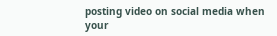posting video on social media when your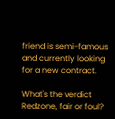friend is semi-famous and currently looking for a new contract.

What's the verdict Redzone, fair or foul?